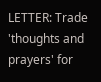LETTER: Trade 'thoughts and prayers' for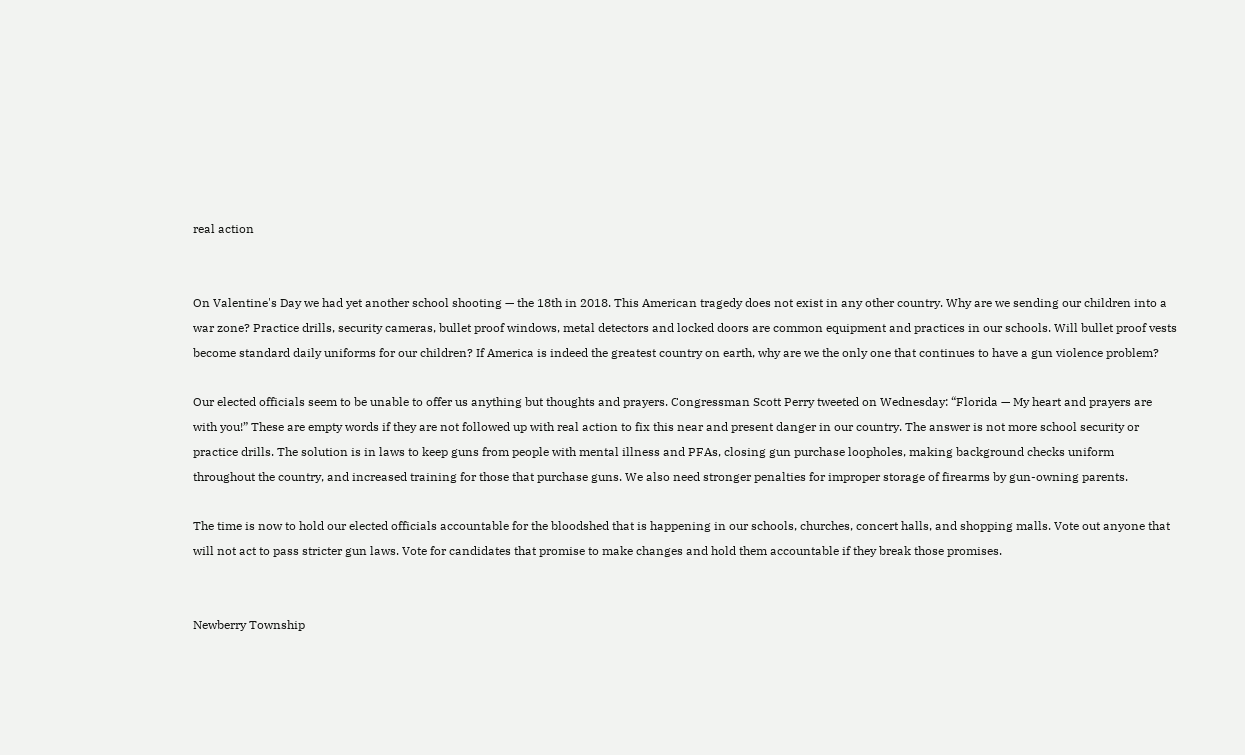real action


On Valentine's Day we had yet another school shooting — the 18th in 2018. This American tragedy does not exist in any other country. Why are we sending our children into a war zone? Practice drills, security cameras, bullet proof windows, metal detectors and locked doors are common equipment and practices in our schools. Will bullet proof vests become standard daily uniforms for our children? If America is indeed the greatest country on earth, why are we the only one that continues to have a gun violence problem?

Our elected officials seem to be unable to offer us anything but thoughts and prayers. Congressman Scott Perry tweeted on Wednesday: “Florida — My heart and prayers are with you!” These are empty words if they are not followed up with real action to fix this near and present danger in our country. The answer is not more school security or practice drills. The solution is in laws to keep guns from people with mental illness and PFAs, closing gun purchase loopholes, making background checks uniform throughout the country, and increased training for those that purchase guns. We also need stronger penalties for improper storage of firearms by gun-owning parents.

The time is now to hold our elected officials accountable for the bloodshed that is happening in our schools, churches, concert halls, and shopping malls. Vote out anyone that will not act to pass stricter gun laws. Vote for candidates that promise to make changes and hold them accountable if they break those promises.


Newberry Township